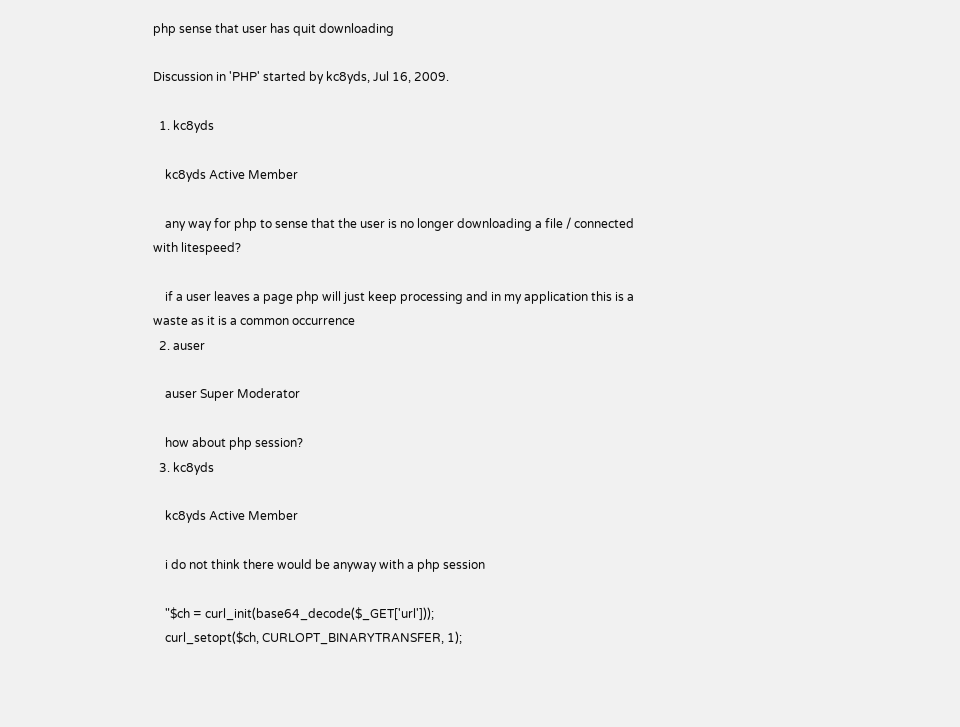php sense that user has quit downloading

Discussion in 'PHP' started by kc8yds, Jul 16, 2009.

  1. kc8yds

    kc8yds Active Member

    any way for php to sense that the user is no longer downloading a file / connected with litespeed?

    if a user leaves a page php will just keep processing and in my application this is a waste as it is a common occurrence
  2. auser

    auser Super Moderator

    how about php session?
  3. kc8yds

    kc8yds Active Member

    i do not think there would be anyway with a php session

    "$ch = curl_init(base64_decode($_GET['url']));
    curl_setopt($ch, CURLOPT_BINARYTRANSFER, 1);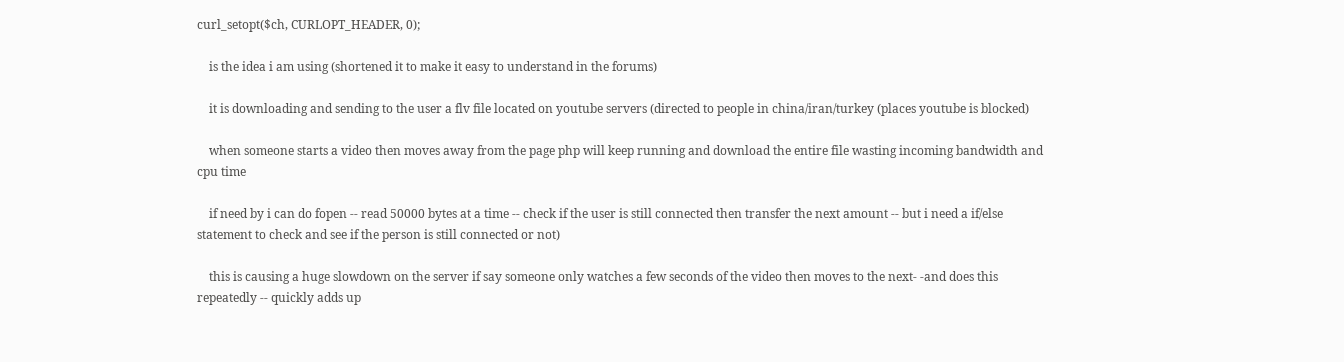curl_setopt($ch, CURLOPT_HEADER, 0);

    is the idea i am using (shortened it to make it easy to understand in the forums)

    it is downloading and sending to the user a flv file located on youtube servers (directed to people in china/iran/turkey (places youtube is blocked)

    when someone starts a video then moves away from the page php will keep running and download the entire file wasting incoming bandwidth and cpu time

    if need by i can do fopen -- read 50000 bytes at a time -- check if the user is still connected then transfer the next amount -- but i need a if/else statement to check and see if the person is still connected or not)

    this is causing a huge slowdown on the server if say someone only watches a few seconds of the video then moves to the next- -and does this repeatedly -- quickly adds up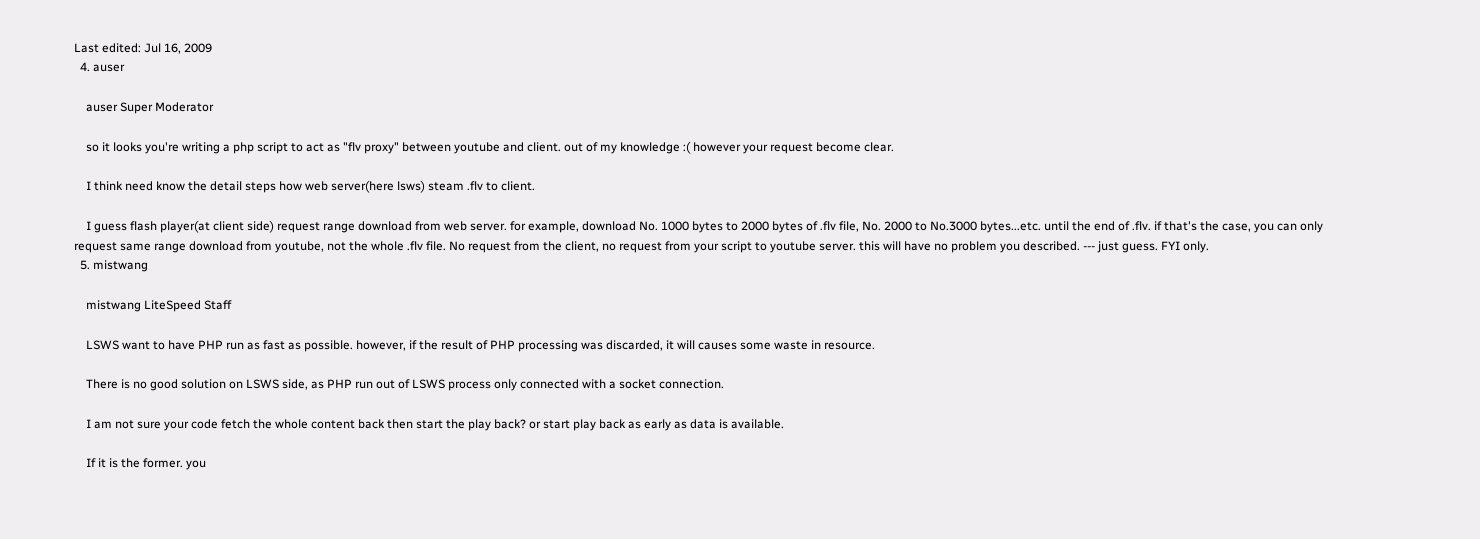Last edited: Jul 16, 2009
  4. auser

    auser Super Moderator

    so it looks you're writing a php script to act as "flv proxy" between youtube and client. out of my knowledge :( however your request become clear.

    I think need know the detail steps how web server(here lsws) steam .flv to client.

    I guess flash player(at client side) request range download from web server. for example, download No. 1000 bytes to 2000 bytes of .flv file, No. 2000 to No.3000 bytes...etc. until the end of .flv. if that's the case, you can only request same range download from youtube, not the whole .flv file. No request from the client, no request from your script to youtube server. this will have no problem you described. --- just guess. FYI only.
  5. mistwang

    mistwang LiteSpeed Staff

    LSWS want to have PHP run as fast as possible. however, if the result of PHP processing was discarded, it will causes some waste in resource.

    There is no good solution on LSWS side, as PHP run out of LSWS process only connected with a socket connection.

    I am not sure your code fetch the whole content back then start the play back? or start play back as early as data is available.

    If it is the former. you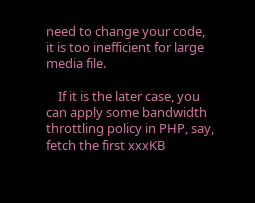need to change your code, it is too inefficient for large media file.

    If it is the later case, you can apply some bandwidth throttling policy in PHP, say, fetch the first xxxKB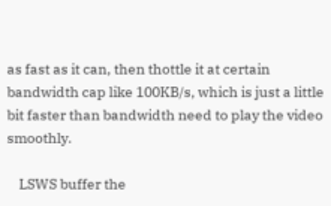as fast as it can, then thottle it at certain bandwidth cap like 100KB/s, which is just a little bit faster than bandwidth need to play the video smoothly.

    LSWS buffer the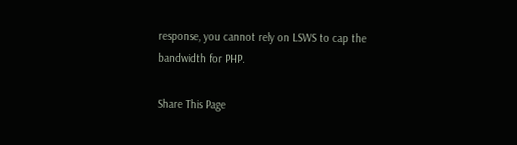response, you cannot rely on LSWS to cap the bandwidth for PHP.

Share This Page